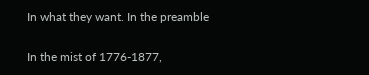In what they want. In the preamble

In the mist of 1776-1877,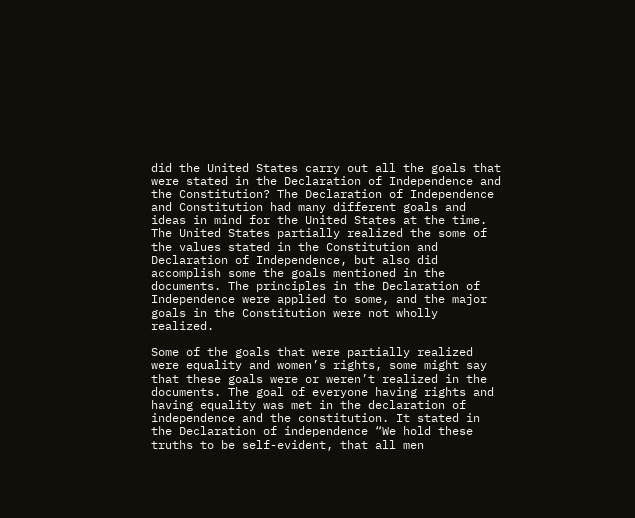did the United States carry out all the goals that were stated in the Declaration of Independence and the Constitution? The Declaration of Independence and Constitution had many different goals and ideas in mind for the United States at the time. The United States partially realized the some of the values stated in the Constitution and Declaration of Independence, but also did accomplish some the goals mentioned in the documents. The principles in the Declaration of Independence were applied to some, and the major goals in the Constitution were not wholly realized.

Some of the goals that were partially realized were equality and women’s rights, some might say that these goals were or weren’t realized in the documents. The goal of everyone having rights and having equality was met in the declaration of independence and the constitution. It stated in the Declaration of independence “We hold these truths to be self-evident, that all men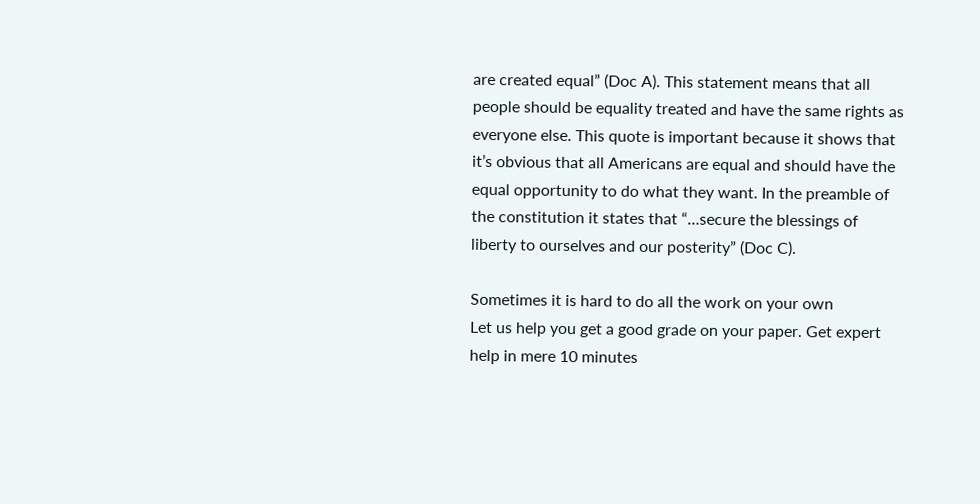are created equal” (Doc A). This statement means that all people should be equality treated and have the same rights as everyone else. This quote is important because it shows that it’s obvious that all Americans are equal and should have the equal opportunity to do what they want. In the preamble of the constitution it states that “…secure the blessings of liberty to ourselves and our posterity” (Doc C).

Sometimes it is hard to do all the work on your own
Let us help you get a good grade on your paper. Get expert help in mere 10 minutes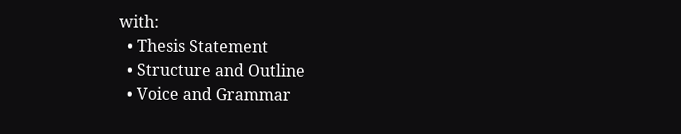with:
  • Thesis Statement
  • Structure and Outline
  • Voice and Grammar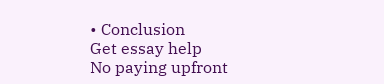• Conclusion
Get essay help
No paying upfront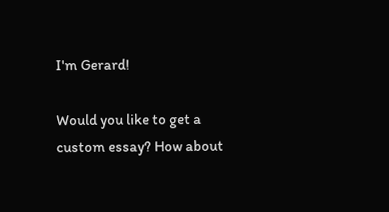I'm Gerard!

Would you like to get a custom essay? How about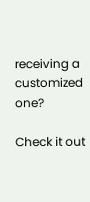receiving a customized one?

Check it out